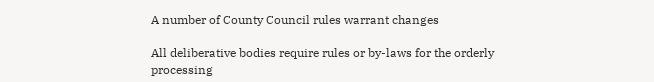A number of County Council rules warrant changes

All deliberative bodies require rules or by-laws for the orderly processing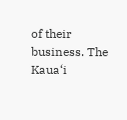of their business. The Kaua‘i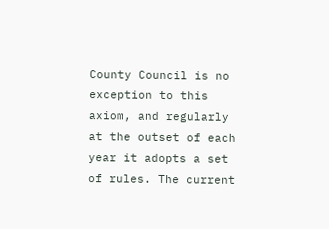County Council is no exception to this axiom, and regularly at the outset of each year it adopts a set of rules. The current